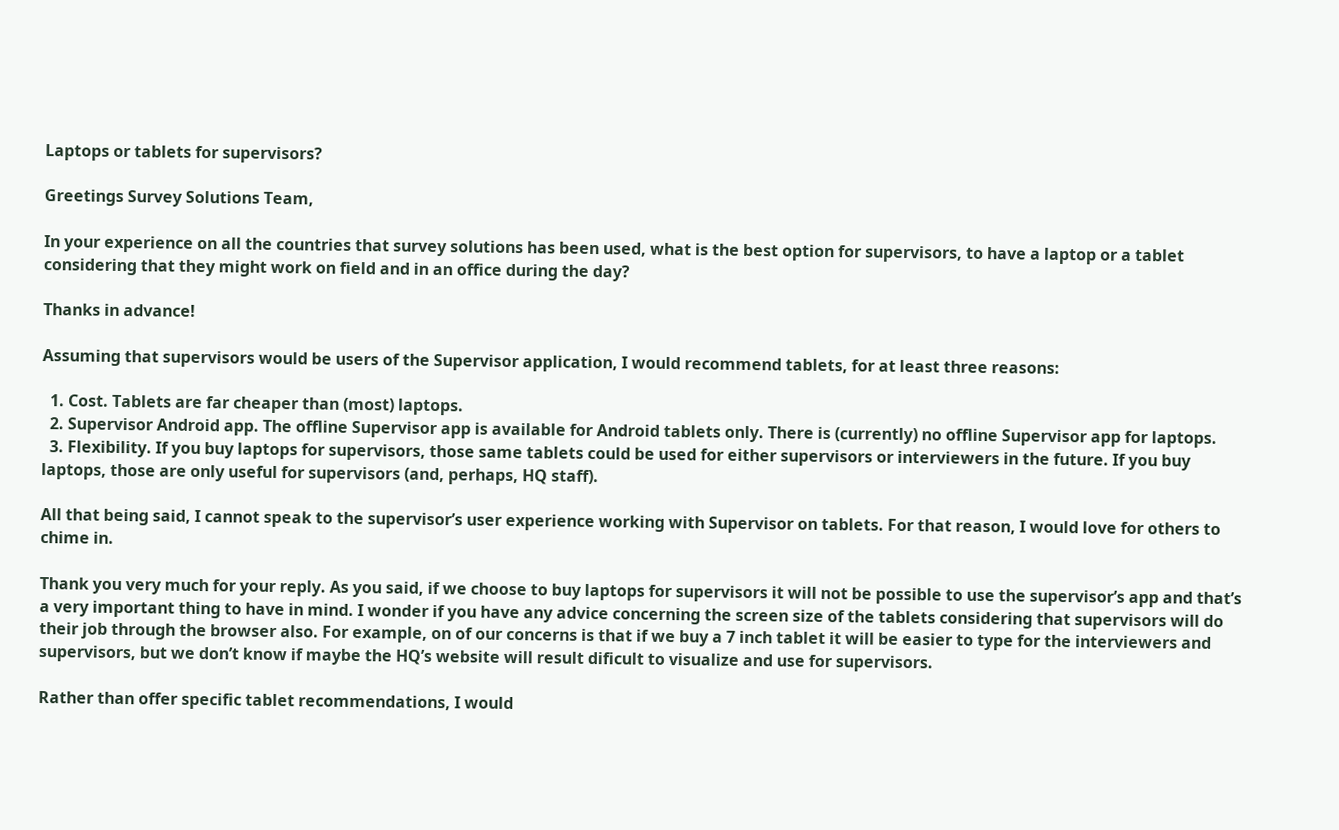Laptops or tablets for supervisors?

Greetings Survey Solutions Team,

In your experience on all the countries that survey solutions has been used, what is the best option for supervisors, to have a laptop or a tablet considering that they might work on field and in an office during the day?

Thanks in advance!

Assuming that supervisors would be users of the Supervisor application, I would recommend tablets, for at least three reasons:

  1. Cost. Tablets are far cheaper than (most) laptops.
  2. Supervisor Android app. The offline Supervisor app is available for Android tablets only. There is (currently) no offline Supervisor app for laptops.
  3. Flexibility. If you buy laptops for supervisors, those same tablets could be used for either supervisors or interviewers in the future. If you buy laptops, those are only useful for supervisors (and, perhaps, HQ staff).

All that being said, I cannot speak to the supervisor’s user experience working with Supervisor on tablets. For that reason, I would love for others to chime in.

Thank you very much for your reply. As you said, if we choose to buy laptops for supervisors it will not be possible to use the supervisor’s app and that’s a very important thing to have in mind. I wonder if you have any advice concerning the screen size of the tablets considering that supervisors will do their job through the browser also. For example, on of our concerns is that if we buy a 7 inch tablet it will be easier to type for the interviewers and supervisors, but we don’t know if maybe the HQ’s website will result dificult to visualize and use for supervisors.

Rather than offer specific tablet recommendations, I would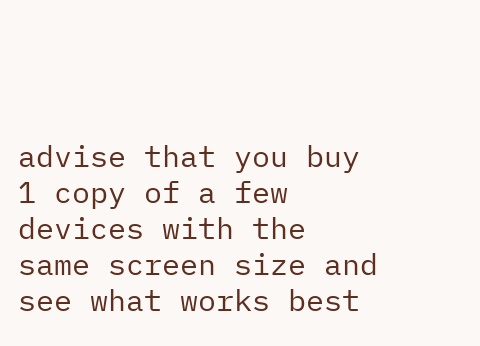advise that you buy 1 copy of a few devices with the same screen size and see what works best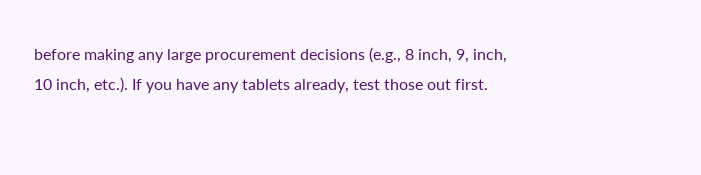before making any large procurement decisions (e.g., 8 inch, 9, inch, 10 inch, etc.). If you have any tablets already, test those out first.